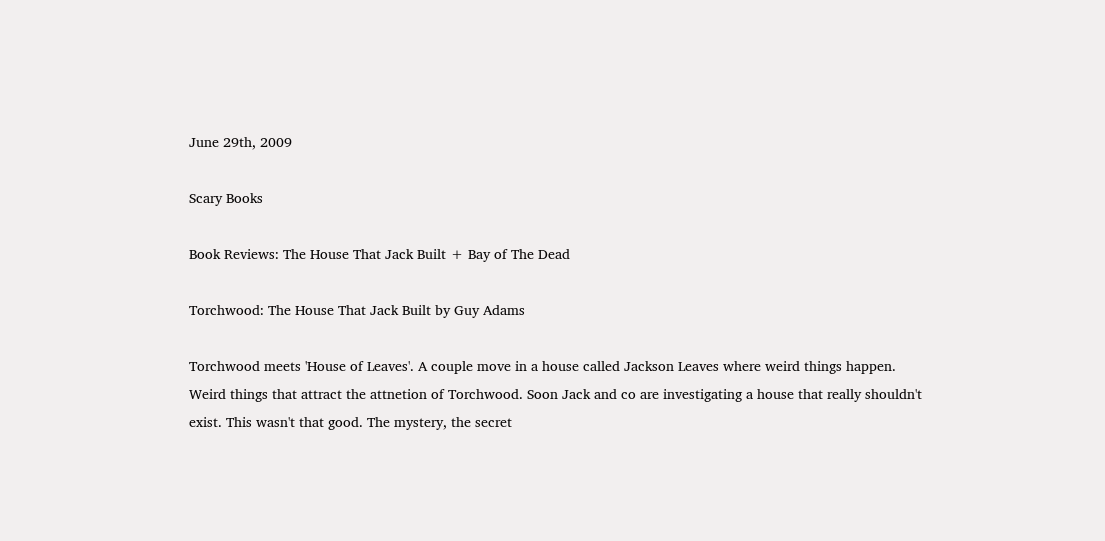June 29th, 2009

Scary Books

Book Reviews: The House That Jack Built + Bay of The Dead

Torchwood: The House That Jack Built by Guy Adams

Torchwood meets 'House of Leaves'. A couple move in a house called Jackson Leaves where weird things happen. Weird things that attract the attnetion of Torchwood. Soon Jack and co are investigating a house that really shouldn't exist. This wasn't that good. The mystery, the secret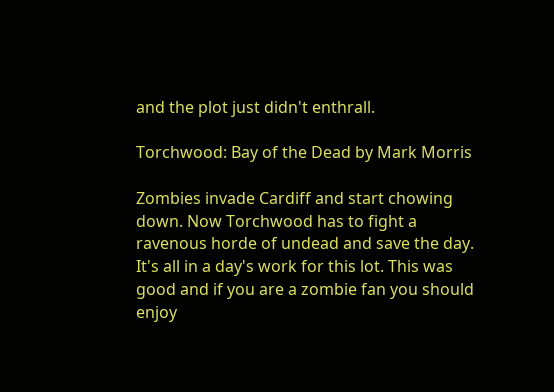and the plot just didn't enthrall.

Torchwood: Bay of the Dead by Mark Morris

Zombies invade Cardiff and start chowing down. Now Torchwood has to fight a ravenous horde of undead and save the day. It's all in a day's work for this lot. This was good and if you are a zombie fan you should enjoy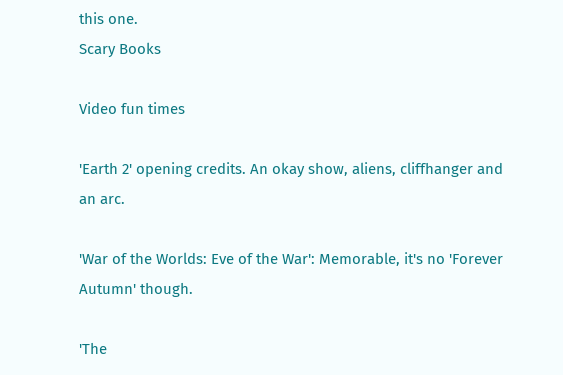this one.
Scary Books

Video fun times

'Earth 2' opening credits. An okay show, aliens, cliffhanger and an arc.

'War of the Worlds: Eve of the War': Memorable, it's no 'Forever Autumn' though.

'The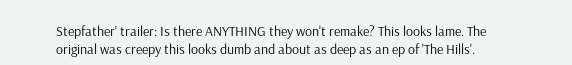Stepfather' trailer: Is there ANYTHING they won't remake? This looks lame. The original was creepy this looks dumb and about as deep as an ep of 'The Hills'.